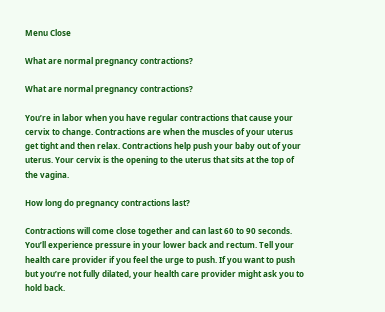Menu Close

What are normal pregnancy contractions?

What are normal pregnancy contractions?

You’re in labor when you have regular contractions that cause your cervix to change. Contractions are when the muscles of your uterus get tight and then relax. Contractions help push your baby out of your uterus. Your cervix is the opening to the uterus that sits at the top of the vagina.

How long do pregnancy contractions last?

Contractions will come close together and can last 60 to 90 seconds. You’ll experience pressure in your lower back and rectum. Tell your health care provider if you feel the urge to push. If you want to push but you’re not fully dilated, your health care provider might ask you to hold back.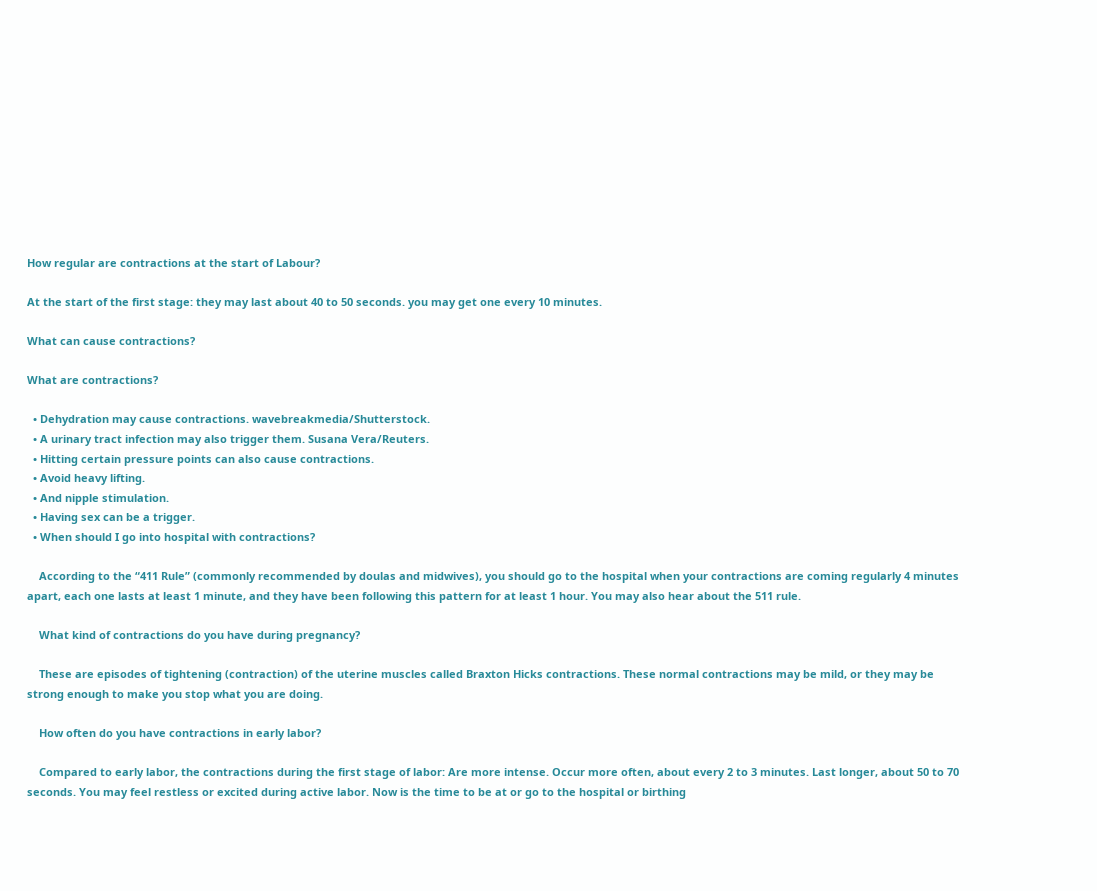How regular are contractions at the start of Labour?

At the start of the first stage: they may last about 40 to 50 seconds. you may get one every 10 minutes.

What can cause contractions?

What are contractions?

  • Dehydration may cause contractions. wavebreakmedia/Shutterstock.
  • A urinary tract infection may also trigger them. Susana Vera/Reuters.
  • Hitting certain pressure points can also cause contractions.
  • Avoid heavy lifting.
  • And nipple stimulation.
  • Having sex can be a trigger.
  • When should I go into hospital with contractions?

    According to the “411 Rule” (commonly recommended by doulas and midwives), you should go to the hospital when your contractions are coming regularly 4 minutes apart, each one lasts at least 1 minute, and they have been following this pattern for at least 1 hour. You may also hear about the 511 rule.

    What kind of contractions do you have during pregnancy?

    These are episodes of tightening (contraction) of the uterine muscles called Braxton Hicks contractions. These normal contractions may be mild, or they may be strong enough to make you stop what you are doing.

    How often do you have contractions in early labor?

    Compared to early labor, the contractions during the first stage of labor: Are more intense. Occur more often, about every 2 to 3 minutes. Last longer, about 50 to 70 seconds. You may feel restless or excited during active labor. Now is the time to be at or go to the hospital or birthing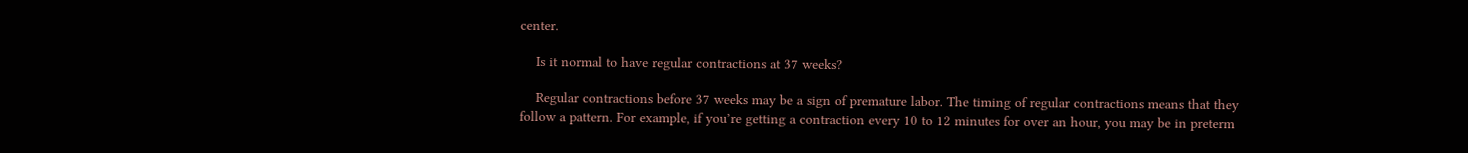center.

    Is it normal to have regular contractions at 37 weeks?

    Regular contractions before 37 weeks may be a sign of premature labor. The timing of regular contractions means that they follow a pattern. For example, if you’re getting a contraction every 10 to 12 minutes for over an hour, you may be in preterm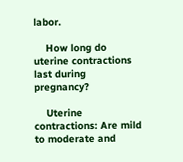labor.

    How long do uterine contractions last during pregnancy?

    Uterine contractions: Are mild to moderate and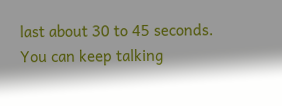last about 30 to 45 seconds. You can keep talking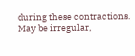during these contractions. May be irregular,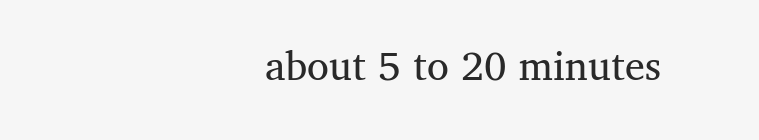about 5 to 20 minutes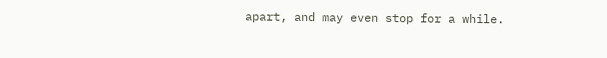apart, and may even stop for a while.